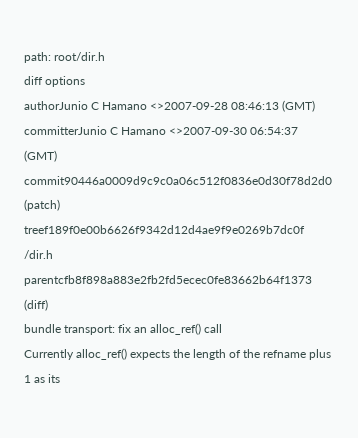path: root/dir.h
diff options
authorJunio C Hamano <>2007-09-28 08:46:13 (GMT)
committerJunio C Hamano <>2007-09-30 06:54:37 (GMT)
commit90446a0009d9c9c0a06c512f0836e0d30f78d2d0 (patch)
treef189f0e00b6626f9342d12d4ae9f9e0269b7dc0f /dir.h
parentcfb8f898a883e2fb2fd5ecec0fe83662b64f1373 (diff)
bundle transport: fix an alloc_ref() call
Currently alloc_ref() expects the length of the refname plus 1 as its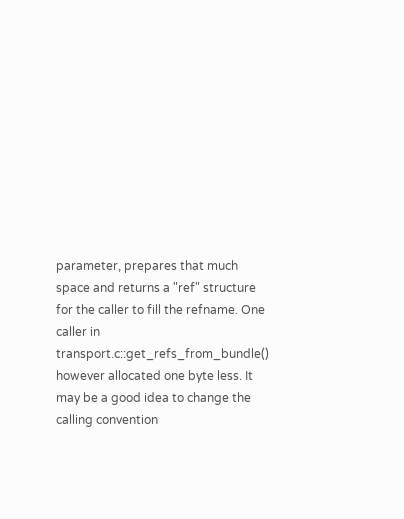parameter, prepares that much space and returns a "ref" structure for the caller to fill the refname. One caller in transport.c::get_refs_from_bundle() however allocated one byte less. It may be a good idea to change the calling convention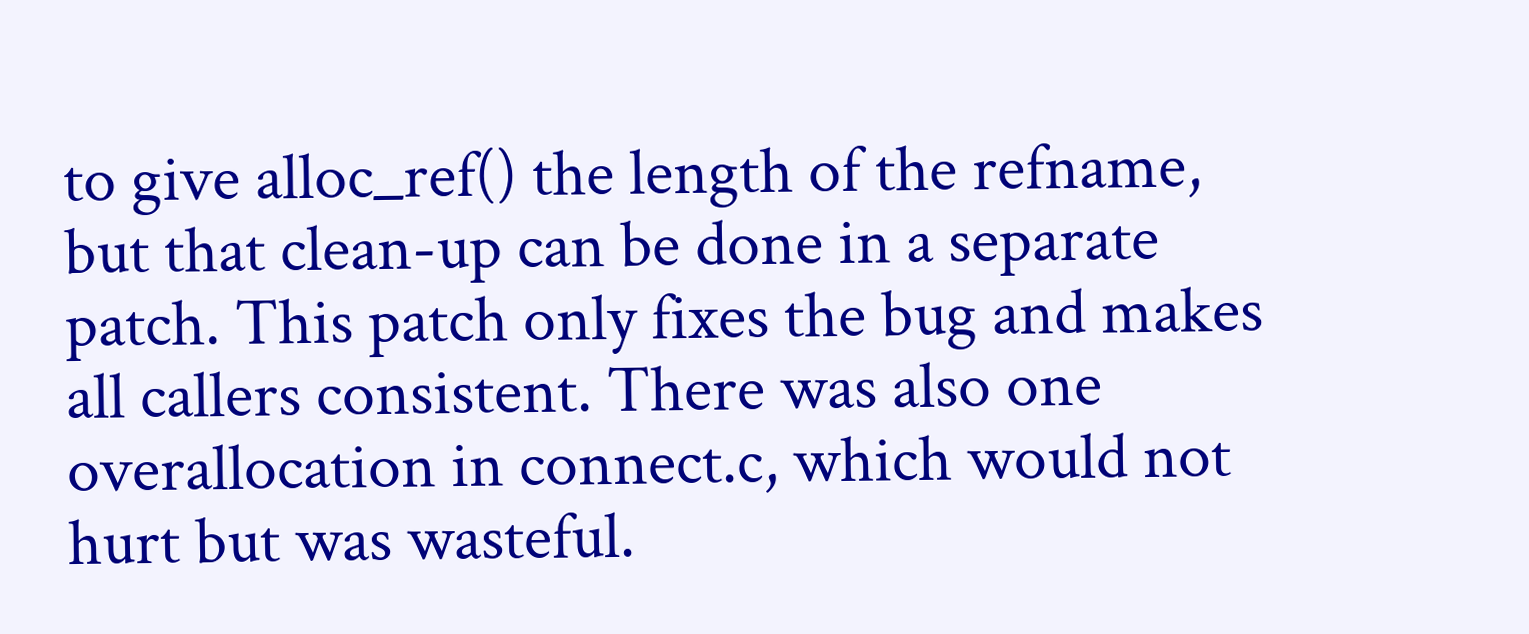to give alloc_ref() the length of the refname, but that clean-up can be done in a separate patch. This patch only fixes the bug and makes all callers consistent. There was also one overallocation in connect.c, which would not hurt but was wasteful.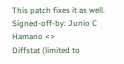This patch fixes it as well. Signed-off-by: Junio C Hamano <>
Diffstat (limited to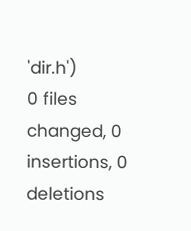'dir.h')
0 files changed, 0 insertions, 0 deletions